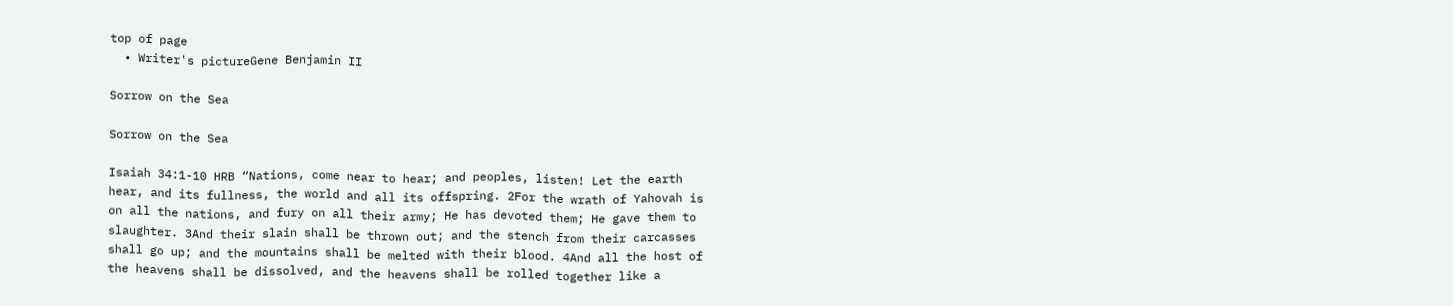top of page
  • Writer's pictureGene Benjamin II

Sorrow on the Sea

Sorrow on the Sea

Isaiah 34:1-10 HRB “Nations, come near to hear; and peoples, listen! Let the earth hear, and its fullness, the world and all its offspring. 2For the wrath of Yahovah is on all the nations, and fury on all their army; He has devoted them; He gave them to slaughter. 3And their slain shall be thrown out; and the stench from their carcasses shall go up; and the mountains shall be melted with their blood. 4And all the host of the heavens shall be dissolved, and the heavens shall be rolled together like a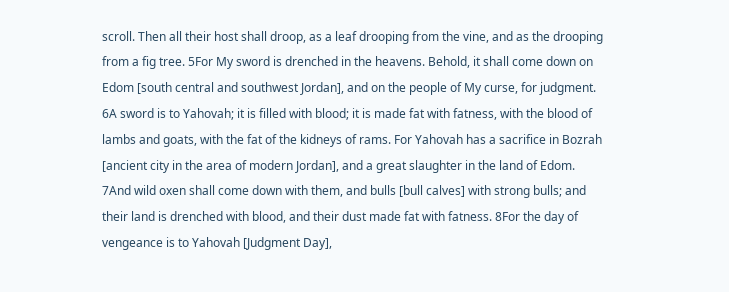scroll. Then all their host shall droop, as a leaf drooping from the vine, and as the drooping from a fig tree. 5For My sword is drenched in the heavens. Behold, it shall come down on Edom [south central and southwest Jordan], and on the people of My curse, for judgment. 6A sword is to Yahovah; it is filled with blood; it is made fat with fatness, with the blood of lambs and goats, with the fat of the kidneys of rams. For Yahovah has a sacrifice in Bozrah [ancient city in the area of modern Jordan], and a great slaughter in the land of Edom. 7And wild oxen shall come down with them, and bulls [bull calves] with strong bulls; and their land is drenched with blood, and their dust made fat with fatness. 8For the day of vengeance is to Yahovah [Judgment Day],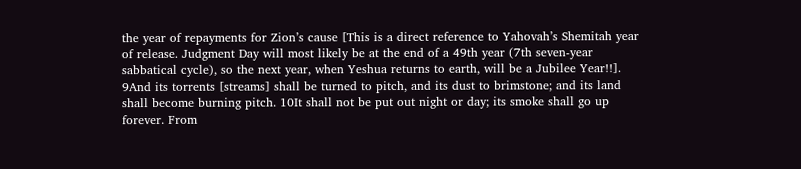the year of repayments for Zion’s cause [This is a direct reference to Yahovah’s Shemitah year of release. Judgment Day will most likely be at the end of a 49th year (7th seven-year sabbatical cycle), so the next year, when Yeshua returns to earth, will be a Jubilee Year!!]. 9And its torrents [streams] shall be turned to pitch, and its dust to brimstone; and its land shall become burning pitch. 10It shall not be put out night or day; its smoke shall go up forever. From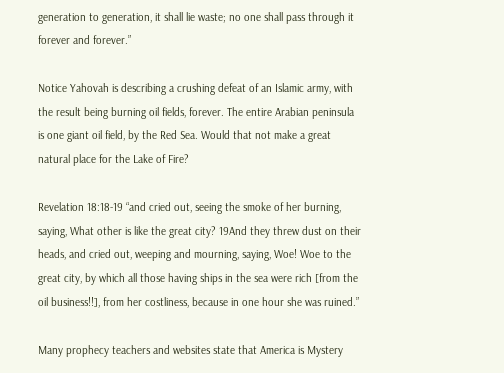generation to generation, it shall lie waste; no one shall pass through it forever and forever.”

Notice Yahovah is describing a crushing defeat of an Islamic army, with the result being burning oil fields, forever. The entire Arabian peninsula is one giant oil field, by the Red Sea. Would that not make a great natural place for the Lake of Fire?

Revelation 18:18-19 “and cried out, seeing the smoke of her burning, saying, What other is like the great city? 19And they threw dust on their heads, and cried out, weeping and mourning, saying, Woe! Woe to the great city, by which all those having ships in the sea were rich [from the oil business!!], from her costliness, because in one hour she was ruined.”

Many prophecy teachers and websites state that America is Mystery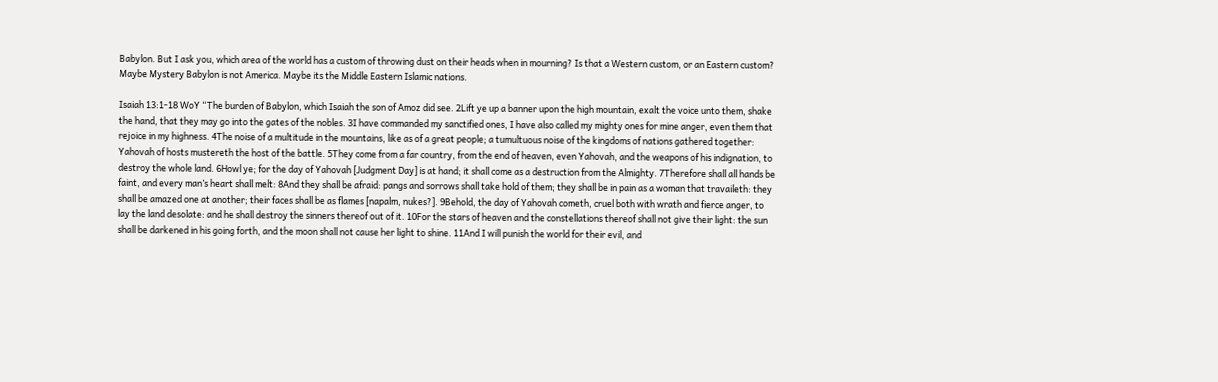Babylon. But I ask you, which area of the world has a custom of throwing dust on their heads when in mourning? Is that a Western custom, or an Eastern custom? Maybe Mystery Babylon is not America. Maybe its the Middle Eastern Islamic nations.

Isaiah 13:1-18 WoY “The burden of Babylon, which Isaiah the son of Amoz did see. 2Lift ye up a banner upon the high mountain, exalt the voice unto them, shake the hand, that they may go into the gates of the nobles. 3I have commanded my sanctified ones, I have also called my mighty ones for mine anger, even them that rejoice in my highness. 4The noise of a multitude in the mountains, like as of a great people; a tumultuous noise of the kingdoms of nations gathered together: Yahovah of hosts mustereth the host of the battle. 5They come from a far country, from the end of heaven, even Yahovah, and the weapons of his indignation, to destroy the whole land. 6Howl ye; for the day of Yahovah [Judgment Day] is at hand; it shall come as a destruction from the Almighty. 7Therefore shall all hands be faint, and every man’s heart shall melt: 8And they shall be afraid: pangs and sorrows shall take hold of them; they shall be in pain as a woman that travaileth: they shall be amazed one at another; their faces shall be as flames [napalm, nukes?]. 9Behold, the day of Yahovah cometh, cruel both with wrath and fierce anger, to lay the land desolate: and he shall destroy the sinners thereof out of it. 10For the stars of heaven and the constellations thereof shall not give their light: the sun shall be darkened in his going forth, and the moon shall not cause her light to shine. 11And I will punish the world for their evil, and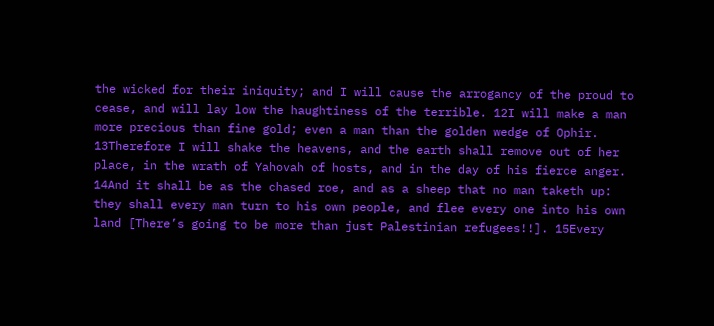the wicked for their iniquity; and I will cause the arrogancy of the proud to cease, and will lay low the haughtiness of the terrible. 12I will make a man more precious than fine gold; even a man than the golden wedge of Ophir. 13Therefore I will shake the heavens, and the earth shall remove out of her place, in the wrath of Yahovah of hosts, and in the day of his fierce anger. 14And it shall be as the chased roe, and as a sheep that no man taketh up: they shall every man turn to his own people, and flee every one into his own land [There’s going to be more than just Palestinian refugees!!]. 15Every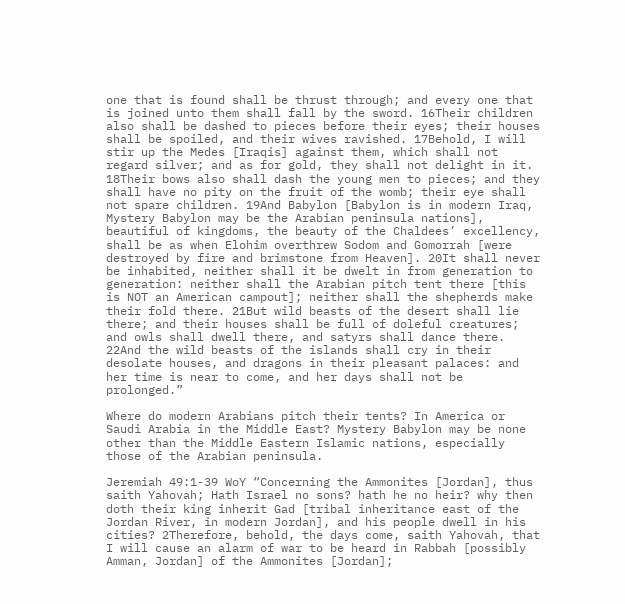one that is found shall be thrust through; and every one that is joined unto them shall fall by the sword. 16Their children also shall be dashed to pieces before their eyes; their houses shall be spoiled, and their wives ravished. 17Behold, I will stir up the Medes [Iraqis] against them, which shall not regard silver; and as for gold, they shall not delight in it. 18Their bows also shall dash the young men to pieces; and they shall have no pity on the fruit of the womb; their eye shall not spare children. 19And Babylon [Babylon is in modern Iraq, Mystery Babylon may be the Arabian peninsula nations], beautiful of kingdoms, the beauty of the Chaldees’ excellency, shall be as when Elohim overthrew Sodom and Gomorrah [were destroyed by fire and brimstone from Heaven]. 20It shall never be inhabited, neither shall it be dwelt in from generation to generation: neither shall the Arabian pitch tent there [this is NOT an American campout]; neither shall the shepherds make their fold there. 21But wild beasts of the desert shall lie there; and their houses shall be full of doleful creatures; and owls shall dwell there, and satyrs shall dance there. 22And the wild beasts of the islands shall cry in their desolate houses, and dragons in their pleasant palaces: and her time is near to come, and her days shall not be prolonged.”

Where do modern Arabians pitch their tents? In America or Saudi Arabia in the Middle East? Mystery Babylon may be none other than the Middle Eastern Islamic nations, especially those of the Arabian peninsula.

Jeremiah 49:1-39 WoY “Concerning the Ammonites [Jordan], thus saith Yahovah; Hath Israel no sons? hath he no heir? why then doth their king inherit Gad [tribal inheritance east of the Jordan River, in modern Jordan], and his people dwell in his cities? 2Therefore, behold, the days come, saith Yahovah, that I will cause an alarm of war to be heard in Rabbah [possibly Amman, Jordan] of the Ammonites [Jordan];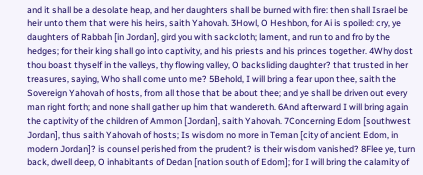and it shall be a desolate heap, and her daughters shall be burned with fire: then shall Israel be heir unto them that were his heirs, saith Yahovah. 3Howl, O Heshbon, for Ai is spoiled: cry, ye daughters of Rabbah [in Jordan], gird you with sackcloth; lament, and run to and fro by the hedges; for their king shall go into captivity, and his priests and his princes together. 4Why dost thou boast thyself in the valleys, thy flowing valley, O backsliding daughter? that trusted in her treasures, saying, Who shall come unto me? 5Behold, I will bring a fear upon thee, saith the Sovereign Yahovah of hosts, from all those that be about thee; and ye shall be driven out every man right forth; and none shall gather up him that wandereth. 6And afterward I will bring again the captivity of the children of Ammon [Jordan], saith Yahovah. 7Concerning Edom [southwest Jordan], thus saith Yahovah of hosts; Is wisdom no more in Teman [city of ancient Edom, in modern Jordan]? is counsel perished from the prudent? is their wisdom vanished? 8Flee ye, turn back, dwell deep, O inhabitants of Dedan [nation south of Edom]; for I will bring the calamity of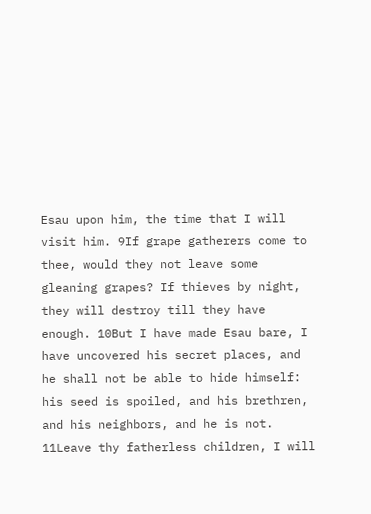Esau upon him, the time that I will visit him. 9If grape gatherers come to thee, would they not leave some gleaning grapes? If thieves by night, they will destroy till they have enough. 10But I have made Esau bare, I have uncovered his secret places, and he shall not be able to hide himself: his seed is spoiled, and his brethren, and his neighbors, and he is not. 11Leave thy fatherless children, I will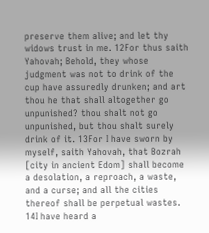preserve them alive; and let thy widows trust in me. 12For thus saith Yahovah; Behold, they whose judgment was not to drink of the cup have assuredly drunken; and art thou he that shall altogether go unpunished? thou shalt not go unpunished, but thou shalt surely drink of it. 13For I have sworn by myself, saith Yahovah, that Bozrah [city in ancient Edom] shall become a desolation, a reproach, a waste, and a curse; and all the cities thereof shall be perpetual wastes. 14I have heard a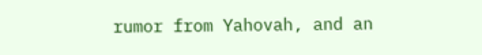rumor from Yahovah, and an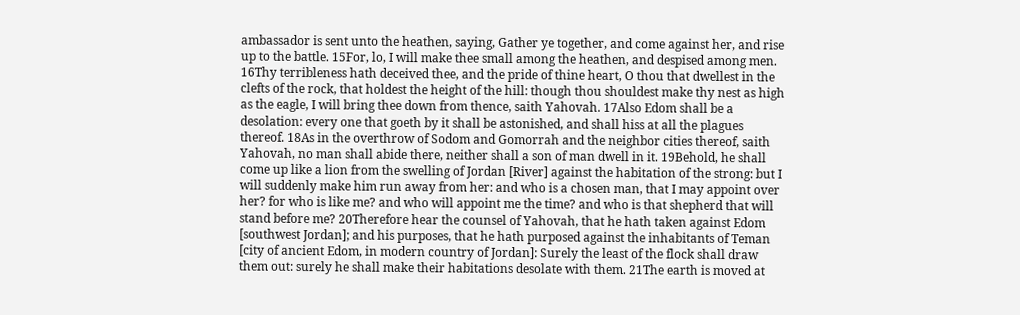ambassador is sent unto the heathen, saying, Gather ye together, and come against her, and rise up to the battle. 15For, lo, I will make thee small among the heathen, and despised among men. 16Thy terribleness hath deceived thee, and the pride of thine heart, O thou that dwellest in the clefts of the rock, that holdest the height of the hill: though thou shouldest make thy nest as high as the eagle, I will bring thee down from thence, saith Yahovah. 17Also Edom shall be a desolation: every one that goeth by it shall be astonished, and shall hiss at all the plagues thereof. 18As in the overthrow of Sodom and Gomorrah and the neighbor cities thereof, saith Yahovah, no man shall abide there, neither shall a son of man dwell in it. 19Behold, he shall come up like a lion from the swelling of Jordan [River] against the habitation of the strong: but I will suddenly make him run away from her: and who is a chosen man, that I may appoint over her? for who is like me? and who will appoint me the time? and who is that shepherd that will stand before me? 20Therefore hear the counsel of Yahovah, that he hath taken against Edom [southwest Jordan]; and his purposes, that he hath purposed against the inhabitants of Teman [city of ancient Edom, in modern country of Jordan]: Surely the least of the flock shall draw them out: surely he shall make their habitations desolate with them. 21The earth is moved at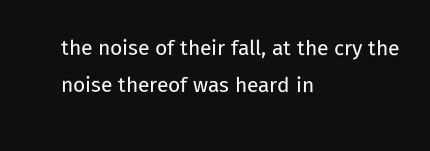the noise of their fall, at the cry the noise thereof was heard in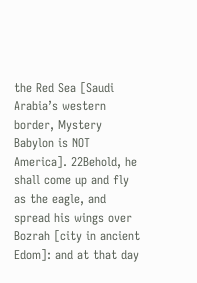the Red Sea [Saudi Arabia’s western border, Mystery Babylon is NOT America]. 22Behold, he shall come up and fly as the eagle, and spread his wings over Bozrah [city in ancient Edom]: and at that day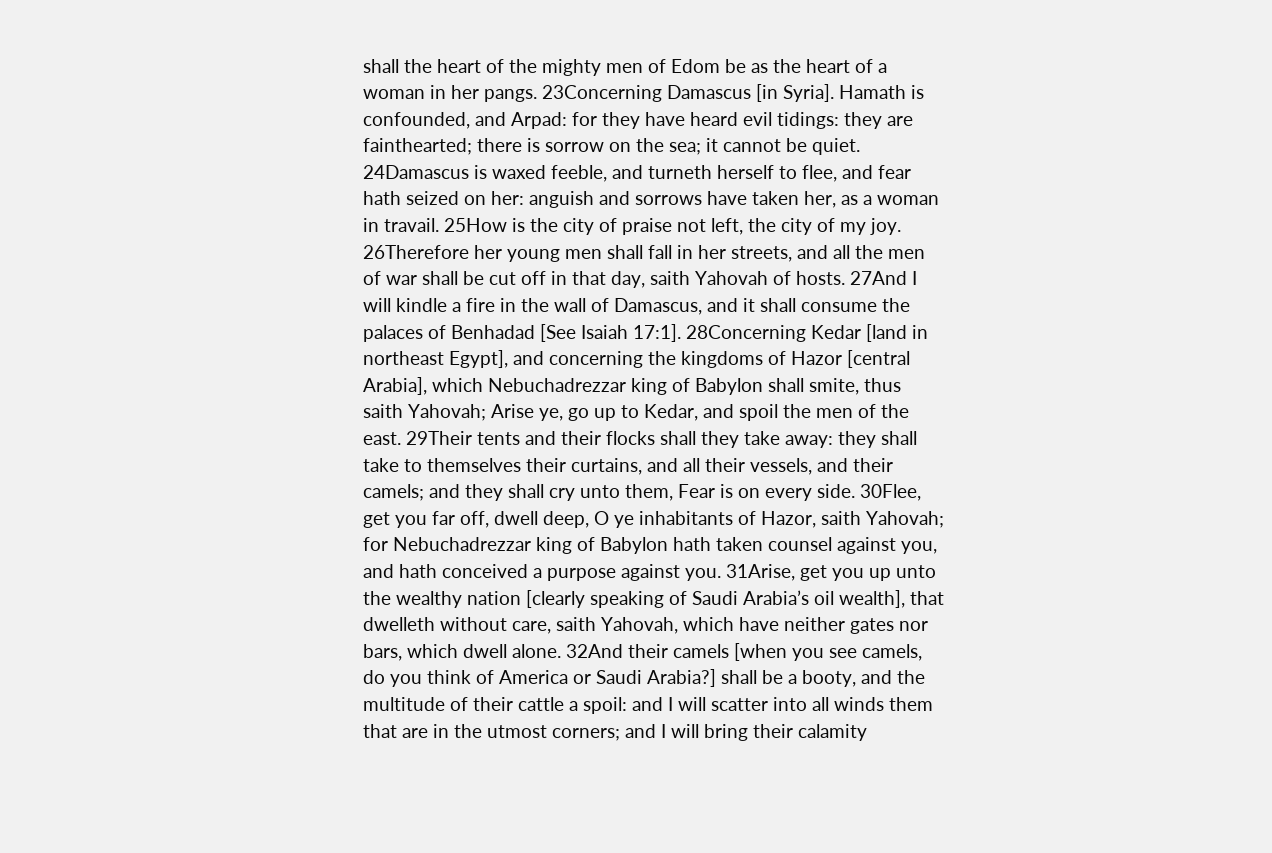shall the heart of the mighty men of Edom be as the heart of a woman in her pangs. 23Concerning Damascus [in Syria]. Hamath is confounded, and Arpad: for they have heard evil tidings: they are fainthearted; there is sorrow on the sea; it cannot be quiet. 24Damascus is waxed feeble, and turneth herself to flee, and fear hath seized on her: anguish and sorrows have taken her, as a woman in travail. 25How is the city of praise not left, the city of my joy. 26Therefore her young men shall fall in her streets, and all the men of war shall be cut off in that day, saith Yahovah of hosts. 27And I will kindle a fire in the wall of Damascus, and it shall consume the palaces of Benhadad [See Isaiah 17:1]. 28Concerning Kedar [land in northeast Egypt], and concerning the kingdoms of Hazor [central Arabia], which Nebuchadrezzar king of Babylon shall smite, thus saith Yahovah; Arise ye, go up to Kedar, and spoil the men of the east. 29Their tents and their flocks shall they take away: they shall take to themselves their curtains, and all their vessels, and their camels; and they shall cry unto them, Fear is on every side. 30Flee, get you far off, dwell deep, O ye inhabitants of Hazor, saith Yahovah; for Nebuchadrezzar king of Babylon hath taken counsel against you, and hath conceived a purpose against you. 31Arise, get you up unto the wealthy nation [clearly speaking of Saudi Arabia’s oil wealth], that dwelleth without care, saith Yahovah, which have neither gates nor bars, which dwell alone. 32And their camels [when you see camels, do you think of America or Saudi Arabia?] shall be a booty, and the multitude of their cattle a spoil: and I will scatter into all winds them that are in the utmost corners; and I will bring their calamity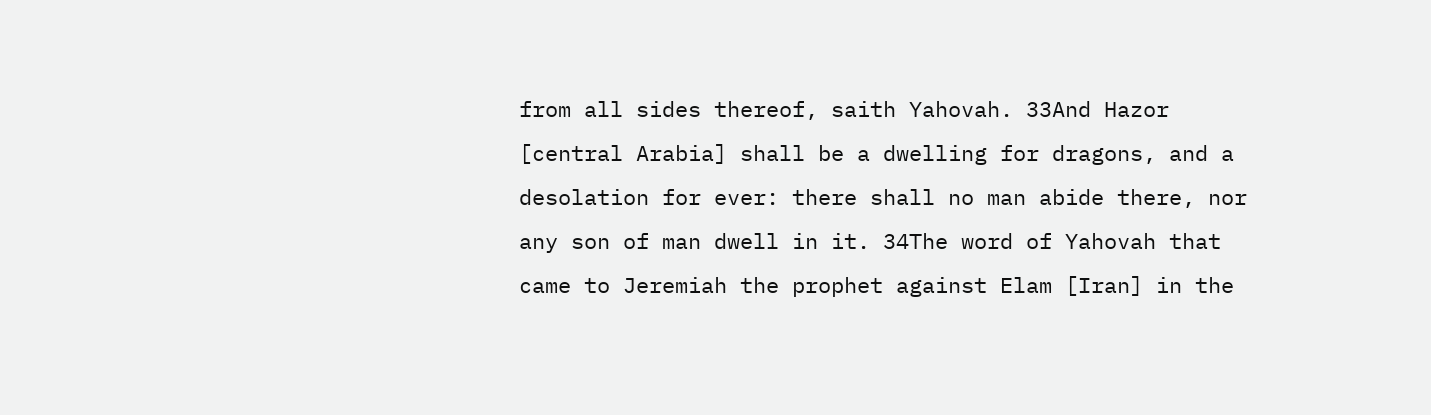from all sides thereof, saith Yahovah. 33And Hazor [central Arabia] shall be a dwelling for dragons, and a desolation for ever: there shall no man abide there, nor any son of man dwell in it. 34The word of Yahovah that came to Jeremiah the prophet against Elam [Iran] in the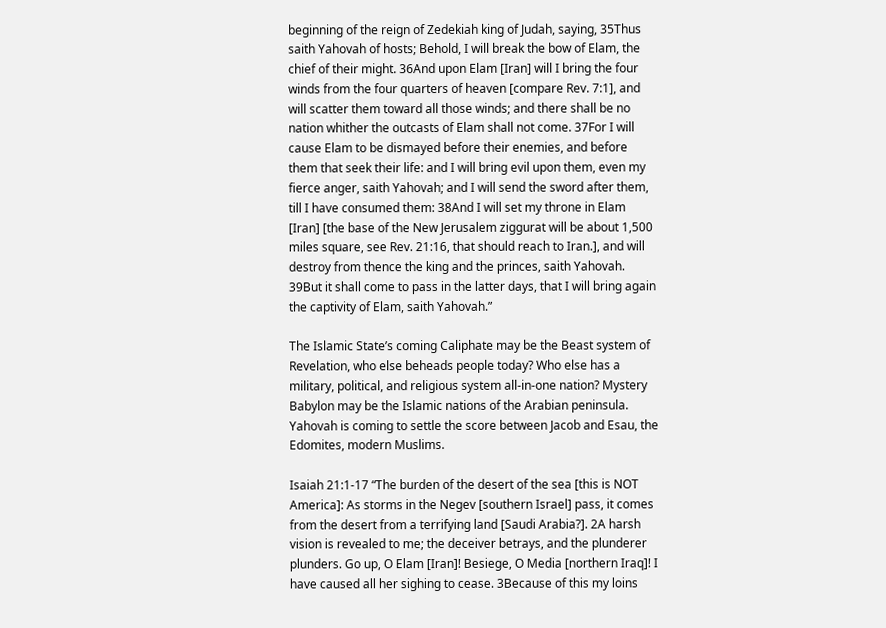beginning of the reign of Zedekiah king of Judah, saying, 35Thus saith Yahovah of hosts; Behold, I will break the bow of Elam, the chief of their might. 36And upon Elam [Iran] will I bring the four winds from the four quarters of heaven [compare Rev. 7:1], and will scatter them toward all those winds; and there shall be no nation whither the outcasts of Elam shall not come. 37For I will cause Elam to be dismayed before their enemies, and before them that seek their life: and I will bring evil upon them, even my fierce anger, saith Yahovah; and I will send the sword after them, till I have consumed them: 38And I will set my throne in Elam [Iran] [the base of the New Jerusalem ziggurat will be about 1,500 miles square, see Rev. 21:16, that should reach to Iran.], and will destroy from thence the king and the princes, saith Yahovah. 39But it shall come to pass in the latter days, that I will bring again the captivity of Elam, saith Yahovah.”

The Islamic State’s coming Caliphate may be the Beast system of Revelation, who else beheads people today? Who else has a military, political, and religious system all-in-one nation? Mystery Babylon may be the Islamic nations of the Arabian peninsula. Yahovah is coming to settle the score between Jacob and Esau, the Edomites, modern Muslims.

Isaiah 21:1-17 “The burden of the desert of the sea [this is NOT America]: As storms in the Negev [southern Israel] pass, it comes from the desert from a terrifying land [Saudi Arabia?]. 2A harsh vision is revealed to me; the deceiver betrays, and the plunderer plunders. Go up, O Elam [Iran]! Besiege, O Media [northern Iraq]! I have caused all her sighing to cease. 3Because of this my loins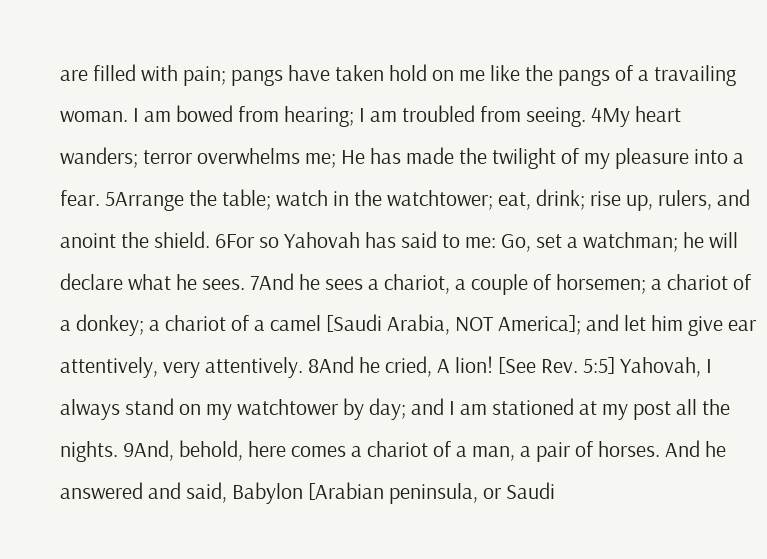are filled with pain; pangs have taken hold on me like the pangs of a travailing woman. I am bowed from hearing; I am troubled from seeing. 4My heart wanders; terror overwhelms me; He has made the twilight of my pleasure into a fear. 5Arrange the table; watch in the watchtower; eat, drink; rise up, rulers, and anoint the shield. 6For so Yahovah has said to me: Go, set a watchman; he will declare what he sees. 7And he sees a chariot, a couple of horsemen; a chariot of a donkey; a chariot of a camel [Saudi Arabia, NOT America]; and let him give ear attentively, very attentively. 8And he cried, A lion! [See Rev. 5:5] Yahovah, I always stand on my watchtower by day; and I am stationed at my post all the nights. 9And, behold, here comes a chariot of a man, a pair of horses. And he answered and said, Babylon [Arabian peninsula, or Saudi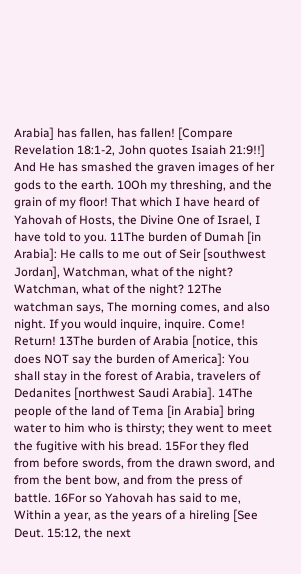Arabia] has fallen, has fallen! [Compare Revelation 18:1-2, John quotes Isaiah 21:9!!] And He has smashed the graven images of her gods to the earth. 10Oh my threshing, and the grain of my floor! That which I have heard of Yahovah of Hosts, the Divine One of Israel, I have told to you. 11The burden of Dumah [in Arabia]: He calls to me out of Seir [southwest Jordan], Watchman, what of the night? Watchman, what of the night? 12The watchman says, The morning comes, and also night. If you would inquire, inquire. Come! Return! 13The burden of Arabia [notice, this does NOT say the burden of America]: You shall stay in the forest of Arabia, travelers of Dedanites [northwest Saudi Arabia]. 14The people of the land of Tema [in Arabia] bring water to him who is thirsty; they went to meet the fugitive with his bread. 15For they fled from before swords, from the drawn sword, and from the bent bow, and from the press of battle. 16For so Yahovah has said to me, Within a year, as the years of a hireling [See Deut. 15:12, the next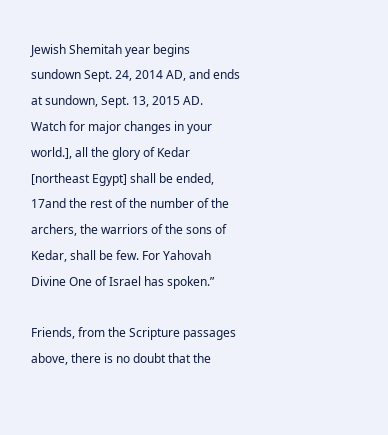Jewish Shemitah year begins sundown Sept. 24, 2014 AD, and ends at sundown, Sept. 13, 2015 AD. Watch for major changes in your world.], all the glory of Kedar [northeast Egypt] shall be ended, 17and the rest of the number of the archers, the warriors of the sons of Kedar, shall be few. For Yahovah Divine One of Israel has spoken.”

Friends, from the Scripture passages above, there is no doubt that the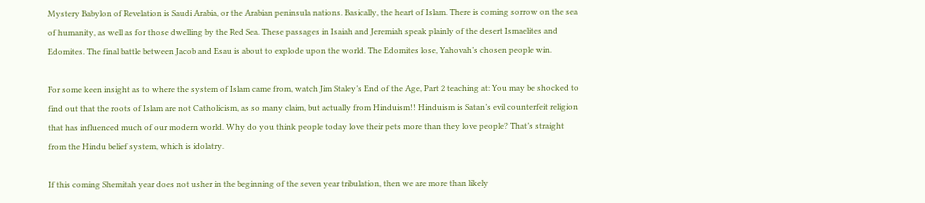Mystery Babylon of Revelation is Saudi Arabia, or the Arabian peninsula nations. Basically, the heart of Islam. There is coming sorrow on the sea of humanity, as well as for those dwelling by the Red Sea. These passages in Isaiah and Jeremiah speak plainly of the desert Ismaelites and Edomites. The final battle between Jacob and Esau is about to explode upon the world. The Edomites lose, Yahovah’s chosen people win.

For some keen insight as to where the system of Islam came from, watch Jim Staley’s End of the Age, Part 2 teaching at: You may be shocked to find out that the roots of Islam are not Catholicism, as so many claim, but actually from Hinduism!! Hinduism is Satan’s evil counterfeit religion that has influenced much of our modern world. Why do you think people today love their pets more than they love people? That’s straight from the Hindu belief system, which is idolatry.

If this coming Shemitah year does not usher in the beginning of the seven year tribulation, then we are more than likely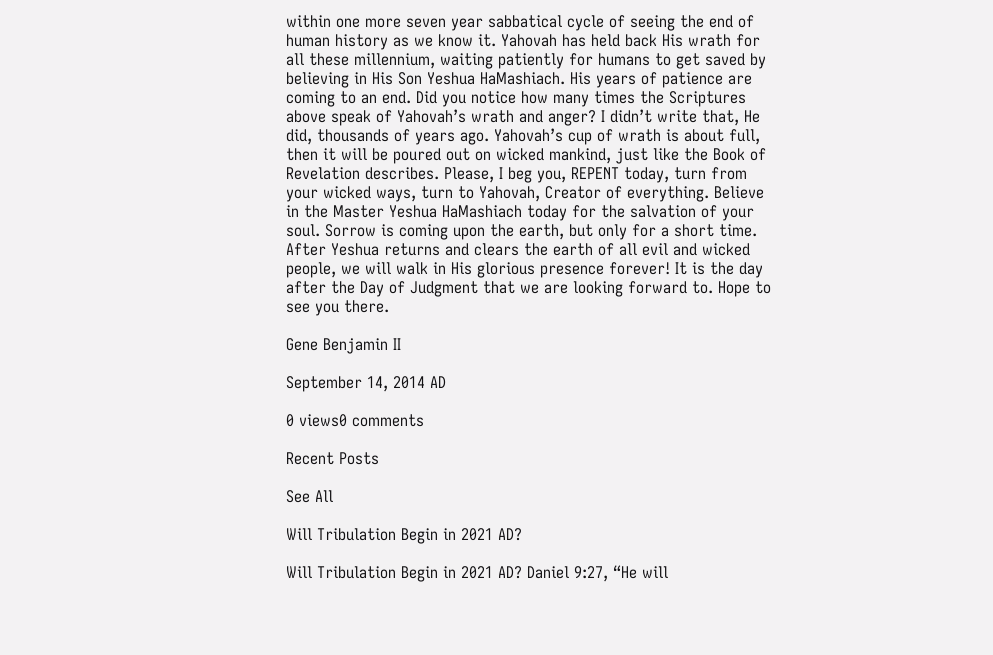within one more seven year sabbatical cycle of seeing the end of human history as we know it. Yahovah has held back His wrath for all these millennium, waiting patiently for humans to get saved by believing in His Son Yeshua HaMashiach. His years of patience are coming to an end. Did you notice how many times the Scriptures above speak of Yahovah’s wrath and anger? I didn’t write that, He did, thousands of years ago. Yahovah’s cup of wrath is about full, then it will be poured out on wicked mankind, just like the Book of Revelation describes. Please, I beg you, REPENT today, turn from your wicked ways, turn to Yahovah, Creator of everything. Believe in the Master Yeshua HaMashiach today for the salvation of your soul. Sorrow is coming upon the earth, but only for a short time. After Yeshua returns and clears the earth of all evil and wicked people, we will walk in His glorious presence forever! It is the day after the Day of Judgment that we are looking forward to. Hope to see you there.

Gene Benjamin II

September 14, 2014 AD

0 views0 comments

Recent Posts

See All

Will Tribulation Begin in 2021 AD?

Will Tribulation Begin in 2021 AD? Daniel 9:27, “He will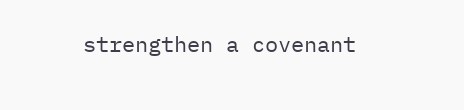strengthen a covenant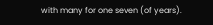with many for one seven (of years).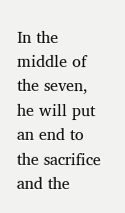In the middle of the seven, he will put an end to the sacrifice and the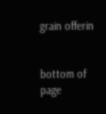grain offerin


bottom of page